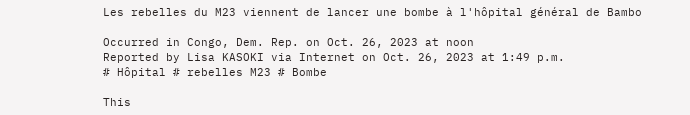Les rebelles du M23 viennent de lancer une bombe à l'hôpital général de Bambo

Occurred in Congo, Dem. Rep. on Oct. 26, 2023 at noon
Reported by Lisa KASOKI via Internet on Oct. 26, 2023 at 1:49 p.m.
# Hôpital # rebelles M23 # Bombe

This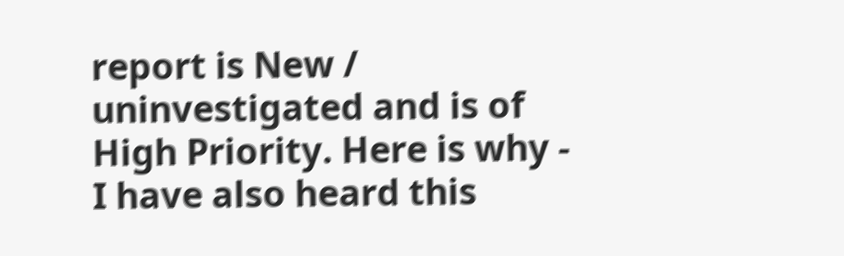report is New / uninvestigated and is of High Priority. Here is why -
I have also heard this